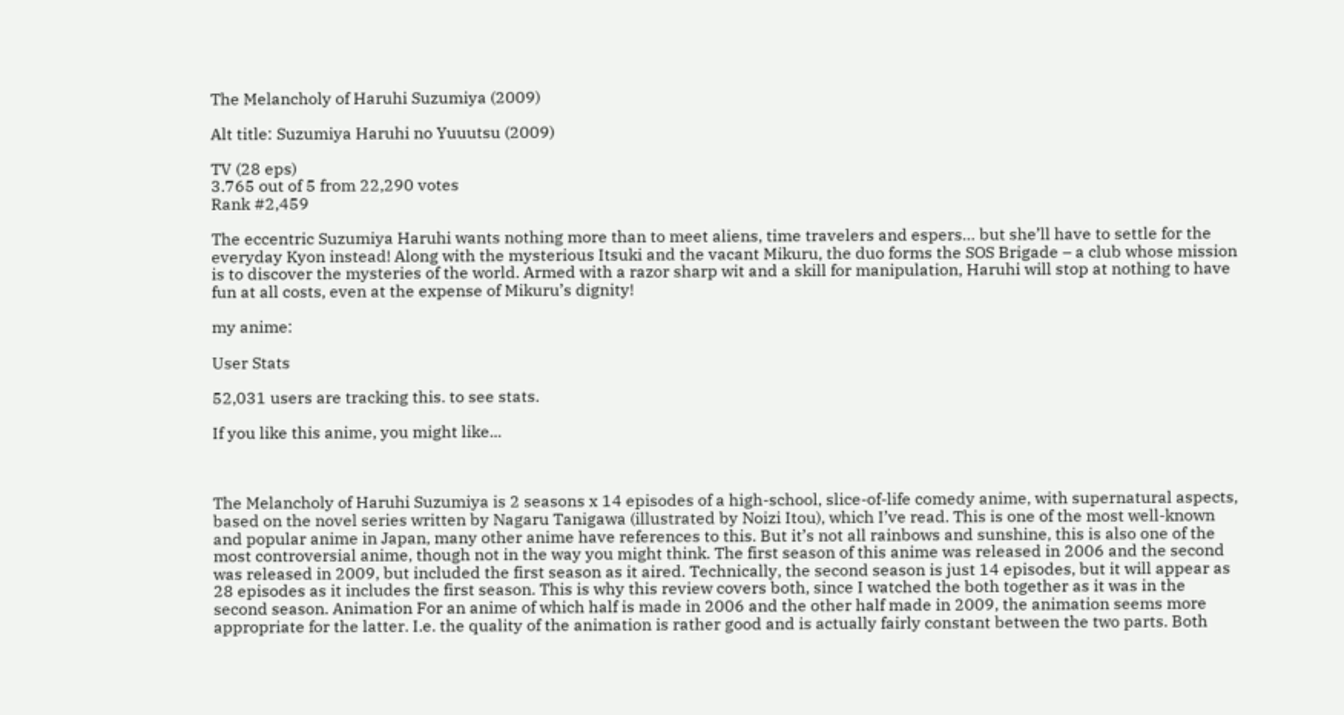The Melancholy of Haruhi Suzumiya (2009)

Alt title: Suzumiya Haruhi no Yuuutsu (2009)

TV (28 eps)
3.765 out of 5 from 22,290 votes
Rank #2,459

The eccentric Suzumiya Haruhi wants nothing more than to meet aliens, time travelers and espers… but she’ll have to settle for the everyday Kyon instead! Along with the mysterious Itsuki and the vacant Mikuru, the duo forms the SOS Brigade – a club whose mission is to discover the mysteries of the world. Armed with a razor sharp wit and a skill for manipulation, Haruhi will stop at nothing to have fun at all costs, even at the expense of Mikuru’s dignity!

my anime:

User Stats

52,031 users are tracking this. to see stats.

If you like this anime, you might like...



The Melancholy of Haruhi Suzumiya is 2 seasons x 14 episodes of a high-school, slice-of-life comedy anime, with supernatural aspects, based on the novel series written by Nagaru Tanigawa (illustrated by Noizi Itou), which I’ve read. This is one of the most well-known and popular anime in Japan, many other anime have references to this. But it’s not all rainbows and sunshine, this is also one of the most controversial anime, though not in the way you might think. The first season of this anime was released in 2006 and the second was released in 2009, but included the first season as it aired. Technically, the second season is just 14 episodes, but it will appear as 28 episodes as it includes the first season. This is why this review covers both, since I watched the both together as it was in the second season. Animation For an anime of which half is made in 2006 and the other half made in 2009, the animation seems more appropriate for the latter. I.e. the quality of the animation is rather good and is actually fairly constant between the two parts. Both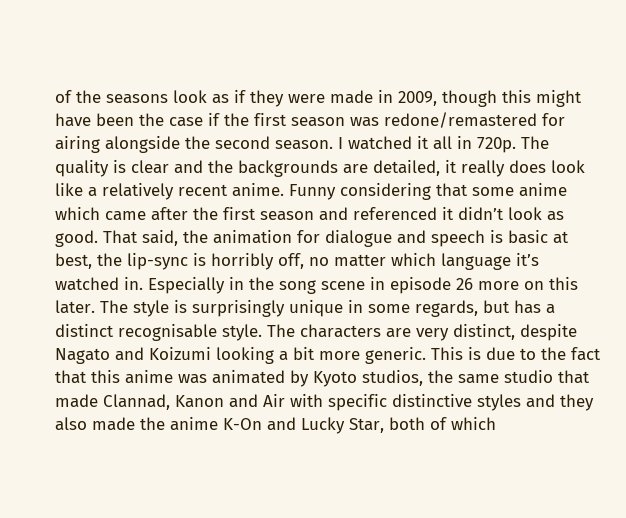of the seasons look as if they were made in 2009, though this might have been the case if the first season was redone/remastered for airing alongside the second season. I watched it all in 720p. The quality is clear and the backgrounds are detailed, it really does look like a relatively recent anime. Funny considering that some anime which came after the first season and referenced it didn’t look as good. That said, the animation for dialogue and speech is basic at best, the lip-sync is horribly off, no matter which language it’s watched in. Especially in the song scene in episode 26 more on this later. The style is surprisingly unique in some regards, but has a distinct recognisable style. The characters are very distinct, despite Nagato and Koizumi looking a bit more generic. This is due to the fact that this anime was animated by Kyoto studios, the same studio that made Clannad, Kanon and Air with specific distinctive styles and they also made the anime K-On and Lucky Star, both of which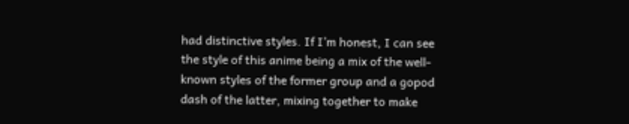had distinctive styles. If I’m honest, I can see the style of this anime being a mix of the well-known styles of the former group and a gopod dash of the latter, mixing together to make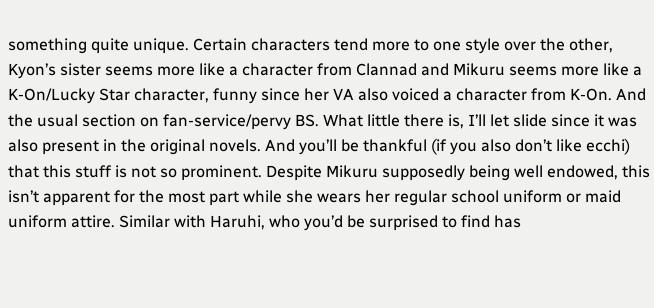something quite unique. Certain characters tend more to one style over the other, Kyon’s sister seems more like a character from Clannad and Mikuru seems more like a K-On/Lucky Star character, funny since her VA also voiced a character from K-On. And the usual section on fan-service/pervy BS. What little there is, I’ll let slide since it was also present in the original novels. And you’ll be thankful (if you also don’t like ecchi) that this stuff is not so prominent. Despite Mikuru supposedly being well endowed, this isn’t apparent for the most part while she wears her regular school uniform or maid uniform attire. Similar with Haruhi, who you’d be surprised to find has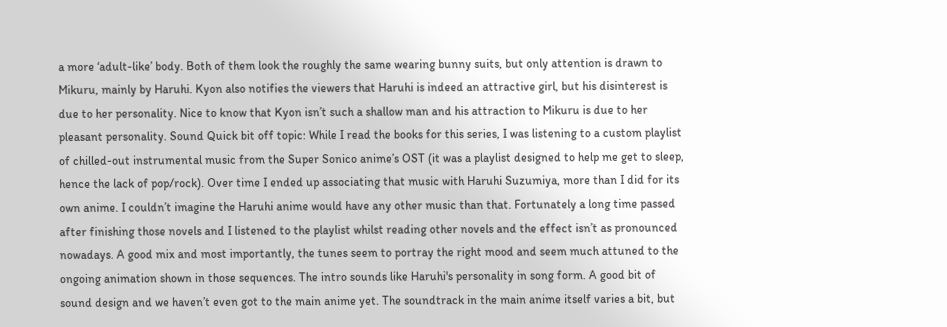a more ‘adult-like’ body. Both of them look the roughly the same wearing bunny suits, but only attention is drawn to Mikuru, mainly by Haruhi. Kyon also notifies the viewers that Haruhi is indeed an attractive girl, but his disinterest is due to her personality. Nice to know that Kyon isn’t such a shallow man and his attraction to Mikuru is due to her pleasant personality. Sound Quick bit off topic: While I read the books for this series, I was listening to a custom playlist of chilled-out instrumental music from the Super Sonico anime’s OST (it was a playlist designed to help me get to sleep, hence the lack of pop/rock). Over time I ended up associating that music with Haruhi Suzumiya, more than I did for its own anime. I couldn’t imagine the Haruhi anime would have any other music than that. Fortunately a long time passed after finishing those novels and I listened to the playlist whilst reading other novels and the effect isn’t as pronounced nowadays. A good mix and most importantly, the tunes seem to portray the right mood and seem much attuned to the ongoing animation shown in those sequences. The intro sounds like Haruhi's personality in song form. A good bit of sound design and we haven’t even got to the main anime yet. The soundtrack in the main anime itself varies a bit, but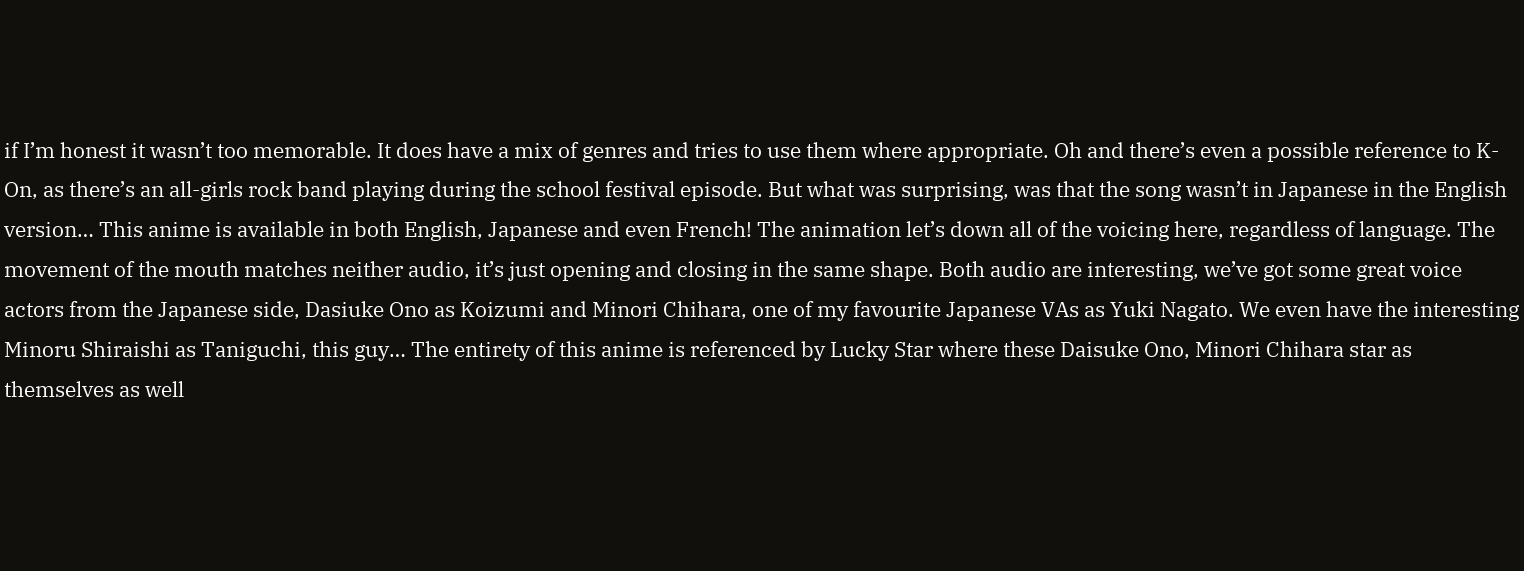if I’m honest it wasn’t too memorable. It does have a mix of genres and tries to use them where appropriate. Oh and there’s even a possible reference to K-On, as there’s an all-girls rock band playing during the school festival episode. But what was surprising, was that the song wasn’t in Japanese in the English version… This anime is available in both English, Japanese and even French! The animation let’s down all of the voicing here, regardless of language. The movement of the mouth matches neither audio, it’s just opening and closing in the same shape. Both audio are interesting, we’ve got some great voice actors from the Japanese side, Dasiuke Ono as Koizumi and Minori Chihara, one of my favourite Japanese VAs as Yuki Nagato. We even have the interesting Minoru Shiraishi as Taniguchi, this guy… The entirety of this anime is referenced by Lucky Star where these Daisuke Ono, Minori Chihara star as themselves as well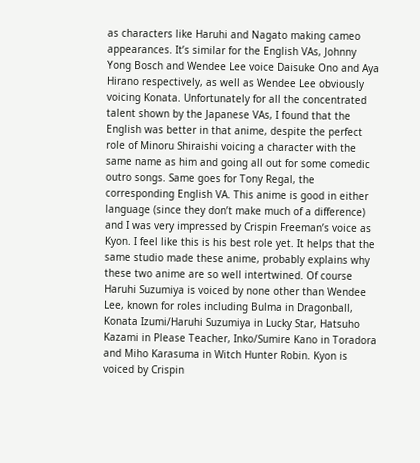as characters like Haruhi and Nagato making cameo appearances. It’s similar for the English VAs, Johnny Yong Bosch and Wendee Lee voice Daisuke Ono and Aya Hirano respectively, as well as Wendee Lee obviously voicing Konata. Unfortunately for all the concentrated talent shown by the Japanese VAs, I found that the English was better in that anime, despite the perfect role of Minoru Shiraishi voicing a character with the same name as him and going all out for some comedic outro songs. Same goes for Tony Regal, the corresponding English VA. This anime is good in either language (since they don’t make much of a difference) and I was very impressed by Crispin Freeman’s voice as Kyon. I feel like this is his best role yet. It helps that the same studio made these anime, probably explains why these two anime are so well intertwined. Of course Haruhi Suzumiya is voiced by none other than Wendee Lee, known for roles including Bulma in Dragonball, Konata Izumi/Haruhi Suzumiya in Lucky Star, Hatsuho Kazami in Please Teacher, Inko/Sumire Kano in Toradora and Miho Karasuma in Witch Hunter Robin. Kyon is voiced by Crispin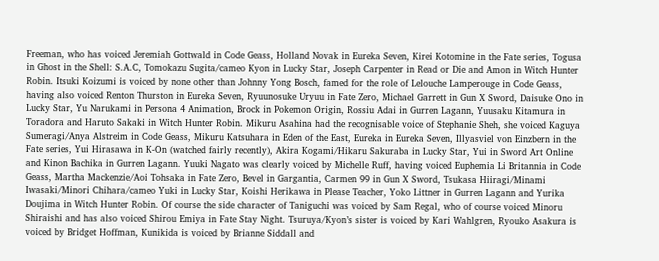Freeman, who has voiced Jeremiah Gottwald in Code Geass, Holland Novak in Eureka Seven, Kirei Kotomine in the Fate series, Togusa in Ghost in the Shell: S.A.C, Tomokazu Sugita/cameo Kyon in Lucky Star, Joseph Carpenter in Read or Die and Amon in Witch Hunter Robin. Itsuki Koizumi is voiced by none other than Johnny Yong Bosch, famed for the role of Lelouche Lamperouge in Code Geass, having also voiced Renton Thurston in Eureka Seven, Ryuunosuke Uryuu in Fate Zero, Michael Garrett in Gun X Sword, Daisuke Ono in Lucky Star, Yu Narukami in Persona 4 Animation, Brock in Pokemon Origin, Rossiu Adai in Gurren Lagann, Yuusaku Kitamura in Toradora and Haruto Sakaki in Witch Hunter Robin. Mikuru Asahina had the recognisable voice of Stephanie Sheh, she voiced Kaguya Sumeragi/Anya Alstreim in Code Geass, Mikuru Katsuhara in Eden of the East, Eureka in Eureka Seven, Illyasviel von Einzbern in the Fate series, Yui Hirasawa in K-On (watched fairly recently), Akira Kogami/Hikaru Sakuraba in Lucky Star, Yui in Sword Art Online and Kinon Bachika in Gurren Lagann. Yuuki Nagato was clearly voiced by Michelle Ruff, having voiced Euphemia Li Britannia in Code Geass, Martha Mackenzie/Aoi Tohsaka in Fate Zero, Bevel in Gargantia, Carmen 99 in Gun X Sword, Tsukasa Hiiragi/Minami Iwasaki/Minori Chihara/cameo Yuki in Lucky Star, Koishi Herikawa in Please Teacher, Yoko Littner in Gurren Lagann and Yurika Doujima in Witch Hunter Robin. Of course the side character of Taniguchi was voiced by Sam Regal, who of course voiced Minoru Shiraishi and has also voiced Shirou Emiya in Fate Stay Night. Tsuruya/Kyon’s sister is voiced by Kari Wahlgren, Ryouko Asakura is voiced by Bridget Hoffman, Kunikida is voiced by Brianne Siddall and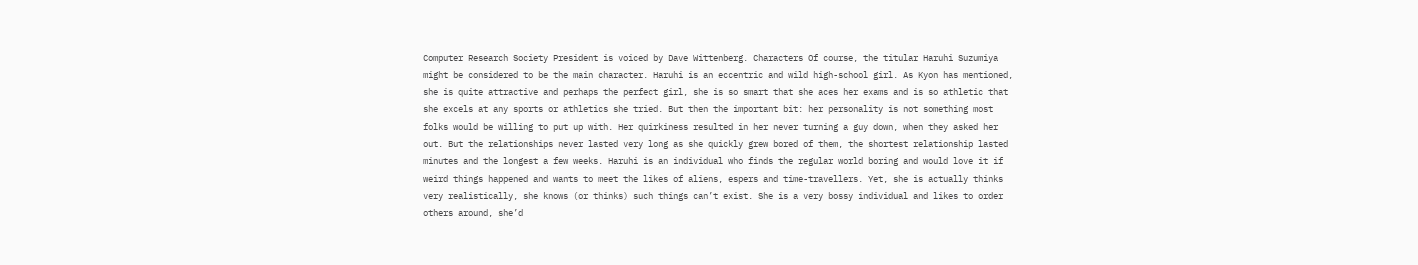Computer Research Society President is voiced by Dave Wittenberg. Characters Of course, the titular Haruhi Suzumiya might be considered to be the main character. Haruhi is an eccentric and wild high-school girl. As Kyon has mentioned, she is quite attractive and perhaps the perfect girl, she is so smart that she aces her exams and is so athletic that she excels at any sports or athletics she tried. But then the important bit: her personality is not something most folks would be willing to put up with. Her quirkiness resulted in her never turning a guy down, when they asked her out. But the relationships never lasted very long as she quickly grew bored of them, the shortest relationship lasted minutes and the longest a few weeks. Haruhi is an individual who finds the regular world boring and would love it if weird things happened and wants to meet the likes of aliens, espers and time-travellers. Yet, she is actually thinks very realistically, she knows (or thinks) such things can’t exist. She is a very bossy individual and likes to order others around, she’d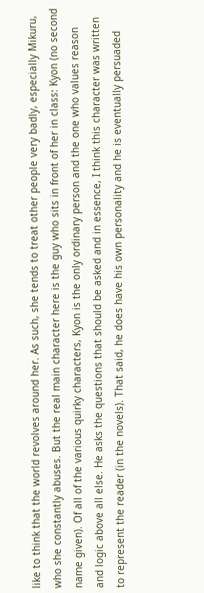like to think that the world revolves around her. As such, she tends to treat other people very badly, especially Mikuru, who she constantly abuses. But the real main character here is the guy who sits in front of her in class: Kyon (no second name given). Of all of the various quirky characters, Kyon is the only ordinary person and the one who values reason and logic above all else. He asks the questions that should be asked and in essence, I think this character was written to represent the reader (in the novels). That said, he does have his own personality and he is eventually persuaded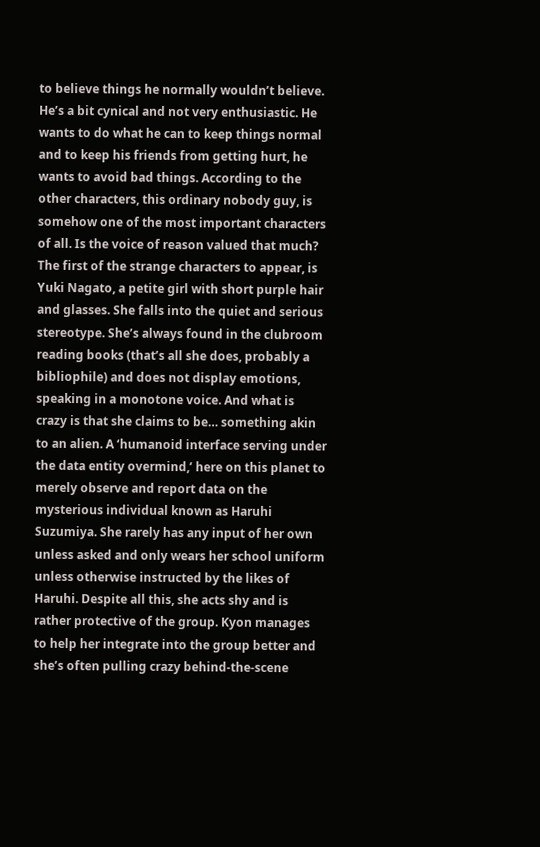to believe things he normally wouldn’t believe. He’s a bit cynical and not very enthusiastic. He wants to do what he can to keep things normal and to keep his friends from getting hurt, he wants to avoid bad things. According to the other characters, this ordinary nobody guy, is somehow one of the most important characters of all. Is the voice of reason valued that much? The first of the strange characters to appear, is Yuki Nagato, a petite girl with short purple hair and glasses. She falls into the quiet and serious stereotype. She’s always found in the clubroom reading books (that’s all she does, probably a bibliophile) and does not display emotions, speaking in a monotone voice. And what is crazy is that she claims to be… something akin to an alien. A ‘humanoid interface serving under the data entity overmind,’ here on this planet to merely observe and report data on the mysterious individual known as Haruhi Suzumiya. She rarely has any input of her own unless asked and only wears her school uniform unless otherwise instructed by the likes of Haruhi. Despite all this, she acts shy and is rather protective of the group. Kyon manages to help her integrate into the group better and she’s often pulling crazy behind-the-scene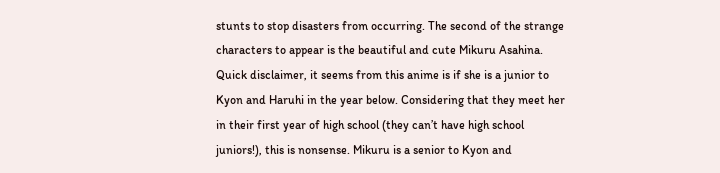stunts to stop disasters from occurring. The second of the strange characters to appear is the beautiful and cute Mikuru Asahina. Quick disclaimer, it seems from this anime is if she is a junior to Kyon and Haruhi in the year below. Considering that they meet her in their first year of high school (they can’t have high school juniors!), this is nonsense. Mikuru is a senior to Kyon and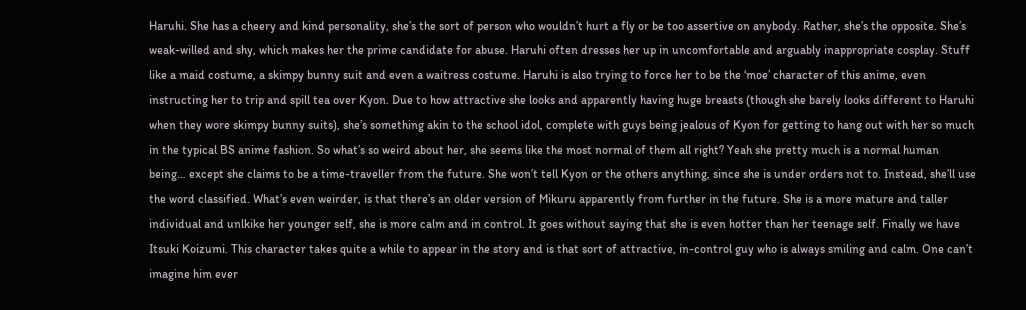Haruhi. She has a cheery and kind personality, she’s the sort of person who wouldn’t hurt a fly or be too assertive on anybody. Rather, she’s the opposite. She’s weak-willed and shy, which makes her the prime candidate for abuse. Haruhi often dresses her up in uncomfortable and arguably inappropriate cosplay. Stuff like a maid costume, a skimpy bunny suit and even a waitress costume. Haruhi is also trying to force her to be the ‘moe’ character of this anime, even instructing her to trip and spill tea over Kyon. Due to how attractive she looks and apparently having huge breasts (though she barely looks different to Haruhi when they wore skimpy bunny suits), she’s something akin to the school idol, complete with guys being jealous of Kyon for getting to hang out with her so much in the typical BS anime fashion. So what’s so weird about her, she seems like the most normal of them all right? Yeah she pretty much is a normal human being… except she claims to be a time-traveller from the future. She won’t tell Kyon or the others anything, since she is under orders not to. Instead, she’ll use the word classified. What’s even weirder, is that there’s an older version of Mikuru apparently from further in the future. She is a more mature and taller individual and unlkike her younger self, she is more calm and in control. It goes without saying that she is even hotter than her teenage self. Finally we have Itsuki Koizumi. This character takes quite a while to appear in the story and is that sort of attractive, in-control guy who is always smiling and calm. One can’t imagine him ever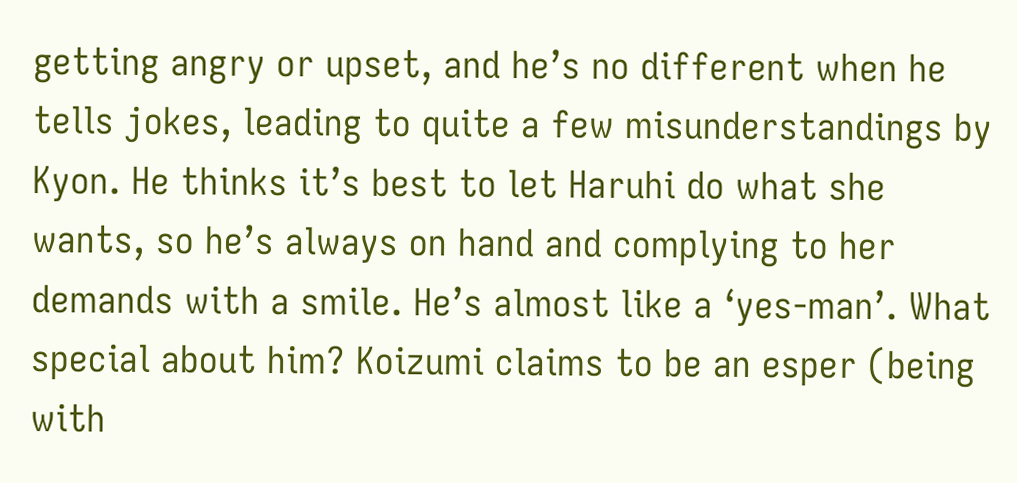getting angry or upset, and he’s no different when he tells jokes, leading to quite a few misunderstandings by Kyon. He thinks it’s best to let Haruhi do what she wants, so he’s always on hand and complying to her demands with a smile. He’s almost like a ‘yes-man’. What special about him? Koizumi claims to be an esper (being with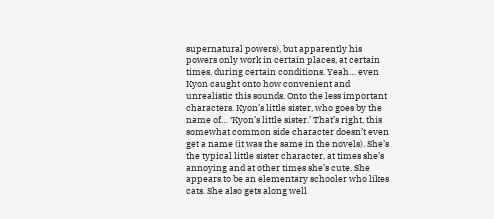supernatural powers), but apparently his powers only work in certain places, at certain times, during certain conditions. Yeah… even Kyon caught onto how convenient and unrealistic this sounds. Onto the less important characters. Kyon’s little sister, who goes by the name of… ‘Kyon’s little sister.’ That’s right, this somewhat common side character doesn’t even get a name (it was the same in the novels). She’s the typical little sister character, at times she’s annoying and at other times she’s cute. She appears to be an elementary schooler who likes cats. She also gets along well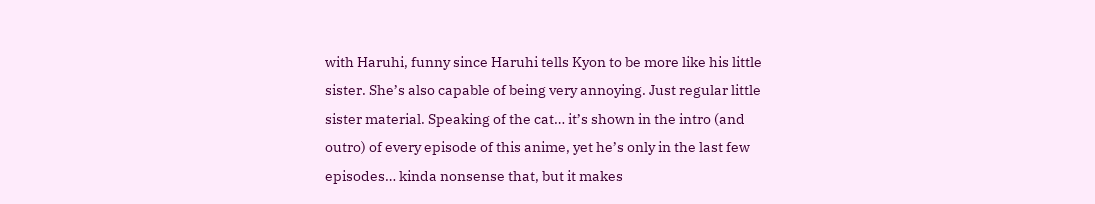with Haruhi, funny since Haruhi tells Kyon to be more like his little sister. She’s also capable of being very annoying. Just regular little sister material. Speaking of the cat… it’s shown in the intro (and outro) of every episode of this anime, yet he’s only in the last few episodes… kinda nonsense that, but it makes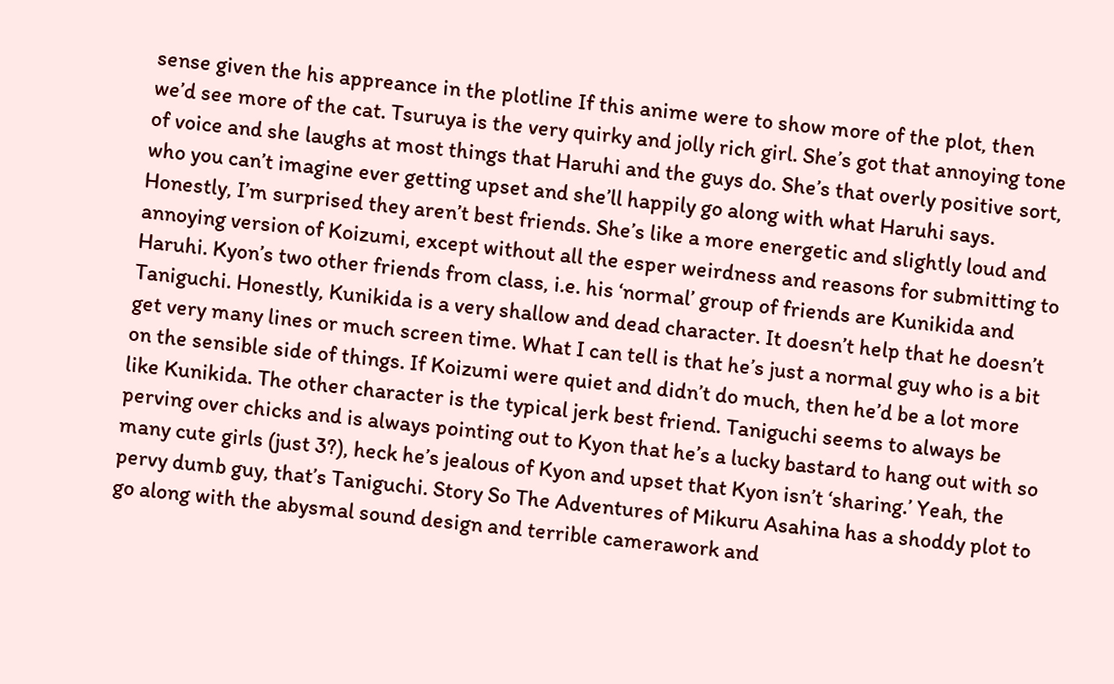sense given the his appreance in the plotline If this anime were to show more of the plot, then we’d see more of the cat. Tsuruya is the very quirky and jolly rich girl. She’s got that annoying tone of voice and she laughs at most things that Haruhi and the guys do. She’s that overly positive sort, who you can’t imagine ever getting upset and she’ll happily go along with what Haruhi says. Honestly, I’m surprised they aren’t best friends. She’s like a more energetic and slightly loud and annoying version of Koizumi, except without all the esper weirdness and reasons for submitting to Haruhi. Kyon’s two other friends from class, i.e. his ‘normal’ group of friends are Kunikida and Taniguchi. Honestly, Kunikida is a very shallow and dead character. It doesn’t help that he doesn’t get very many lines or much screen time. What I can tell is that he’s just a normal guy who is a bit on the sensible side of things. If Koizumi were quiet and didn’t do much, then he’d be a lot more like Kunikida. The other character is the typical jerk best friend. Taniguchi seems to always be perving over chicks and is always pointing out to Kyon that he’s a lucky bastard to hang out with so many cute girls (just 3?), heck he’s jealous of Kyon and upset that Kyon isn’t ‘sharing.’ Yeah, the pervy dumb guy, that’s Taniguchi. Story So The Adventures of Mikuru Asahina has a shoddy plot to go along with the abysmal sound design and terrible camerawork and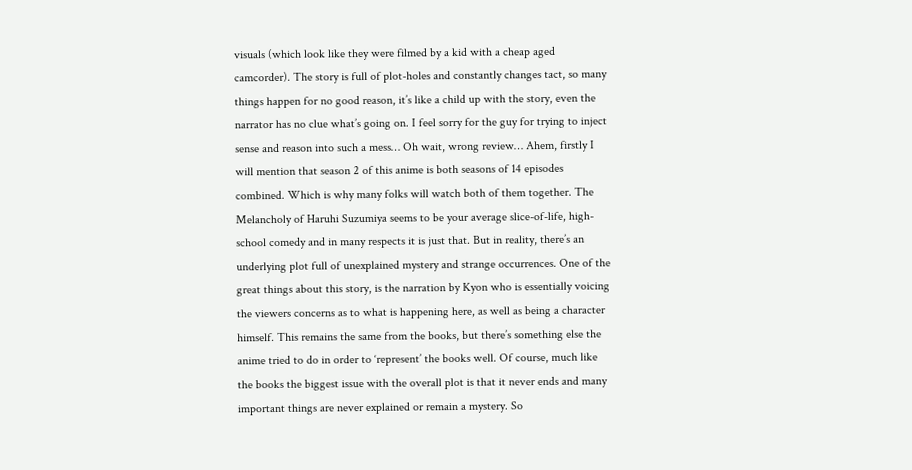visuals (which look like they were filmed by a kid with a cheap aged camcorder). The story is full of plot-holes and constantly changes tact, so many things happen for no good reason, it’s like a child up with the story, even the narrator has no clue what’s going on. I feel sorry for the guy for trying to inject sense and reason into such a mess… Oh wait, wrong review… Ahem, firstly I will mention that season 2 of this anime is both seasons of 14 episodes combined. Which is why many folks will watch both of them together. The Melancholy of Haruhi Suzumiya seems to be your average slice-of-life, high-school comedy and in many respects it is just that. But in reality, there’s an underlying plot full of unexplained mystery and strange occurrences. One of the great things about this story, is the narration by Kyon who is essentially voicing the viewers concerns as to what is happening here, as well as being a character himself. This remains the same from the books, but there’s something else the anime tried to do in order to ‘represent’ the books well. Of course, much like the books the biggest issue with the overall plot is that it never ends and many important things are never explained or remain a mystery. So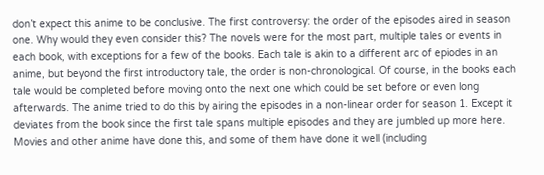don’t expect this anime to be conclusive. The first controversy: the order of the episodes aired in season one. Why would they even consider this? The novels were for the most part, multiple tales or events in each book, with exceptions for a few of the books. Each tale is akin to a different arc of epiodes in an anime, but beyond the first introductory tale, the order is non-chronological. Of course, in the books each tale would be completed before moving onto the next one which could be set before or even long afterwards. The anime tried to do this by airing the episodes in a non-linear order for season 1. Except it deviates from the book since the first tale spans multiple episodes and they are jumbled up more here. Movies and other anime have done this, and some of them have done it well (including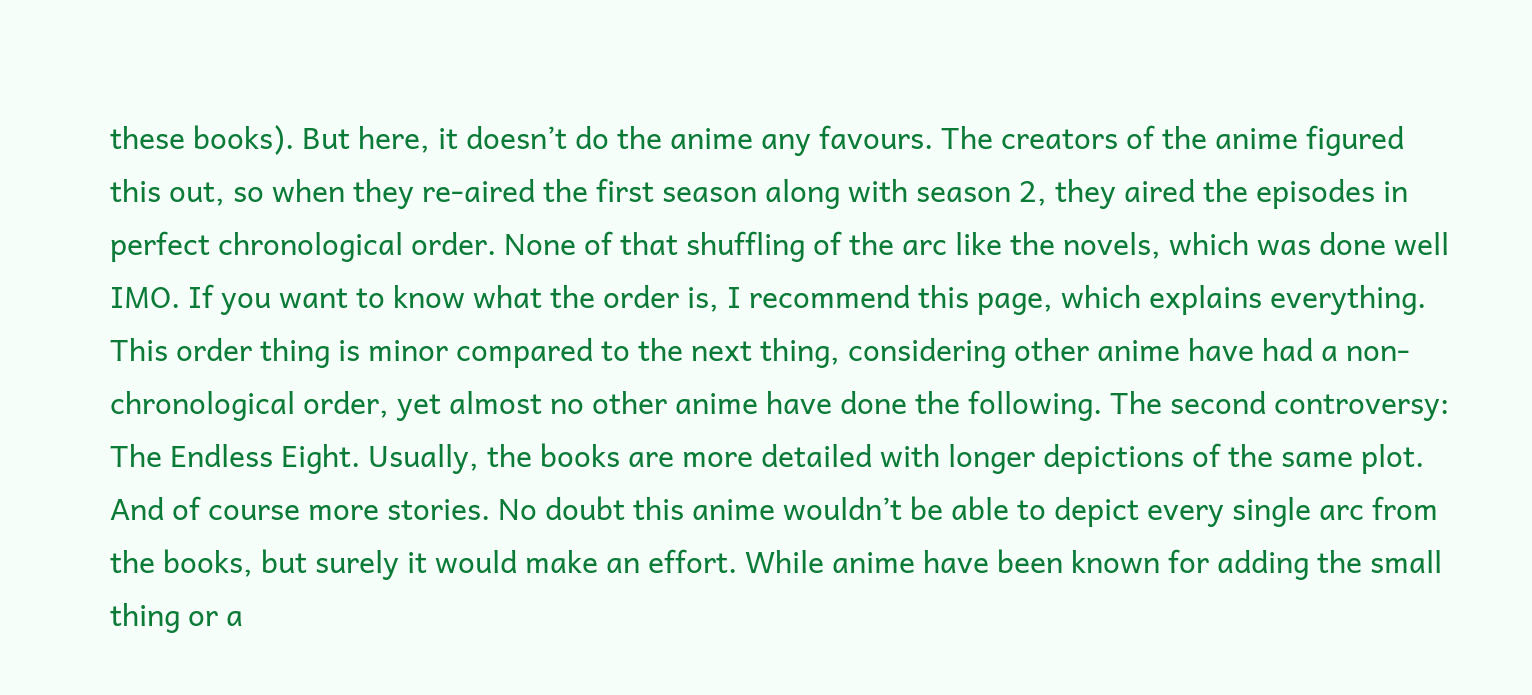these books). But here, it doesn’t do the anime any favours. The creators of the anime figured this out, so when they re-aired the first season along with season 2, they aired the episodes in perfect chronological order. None of that shuffling of the arc like the novels, which was done well IMO. If you want to know what the order is, I recommend this page, which explains everything. This order thing is minor compared to the next thing, considering other anime have had a non-chronological order, yet almost no other anime have done the following. The second controversy: The Endless Eight. Usually, the books are more detailed with longer depictions of the same plot. And of course more stories. No doubt this anime wouldn’t be able to depict every single arc from the books, but surely it would make an effort. While anime have been known for adding the small thing or a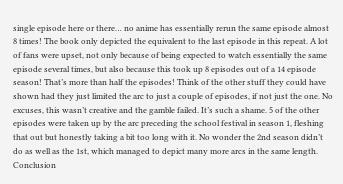single episode here or there… no anime has essentially rerun the same episode almost 8 times! The book only depicted the equivalent to the last episode in this repeat. A lot of fans were upset, not only because of being expected to watch essentially the same episode several times, but also because this took up 8 episodes out of a 14 episode season! That’s more than half the episodes! Think of the other stuff they could have shown had they just limited the arc to just a couple of episodes, if not just the one. No excuses, this wasn’t creative and the gamble failed. It’s such a shame. 5 of the other episodes were taken up by the arc preceding the school festival in season 1, fleshing that out but honestly taking a bit too long with it. No wonder the 2nd season didn’t do as well as the 1st, which managed to depict many more arcs in the same length. Conclusion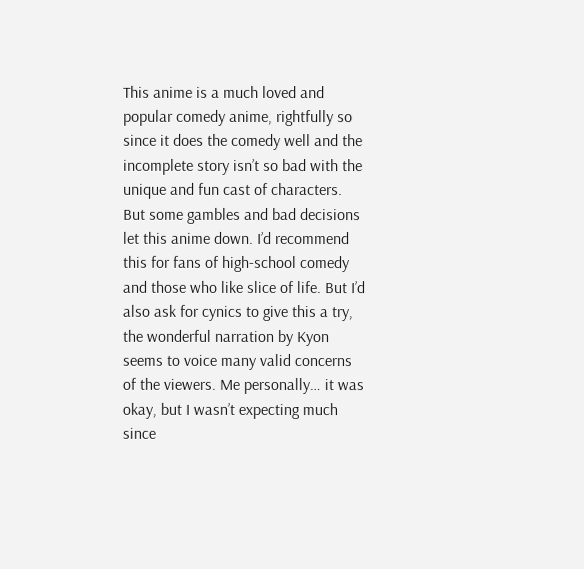This anime is a much loved and popular comedy anime, rightfully so since it does the comedy well and the incomplete story isn’t so bad with the unique and fun cast of characters. But some gambles and bad decisions let this anime down. I’d recommend this for fans of high-school comedy and those who like slice of life. But I’d also ask for cynics to give this a try, the wonderful narration by Kyon seems to voice many valid concerns of the viewers. Me personally… it was okay, but I wasn’t expecting much since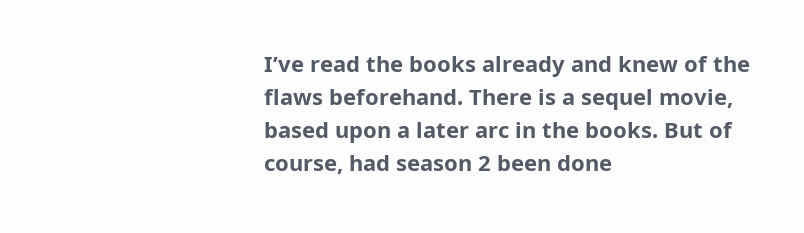I’ve read the books already and knew of the flaws beforehand. There is a sequel movie, based upon a later arc in the books. But of course, had season 2 been done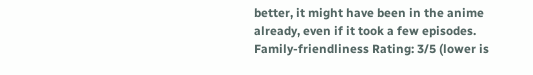better, it might have been in the anime already, even if it took a few episodes. Family-friendliness Rating: 3/5 (lower is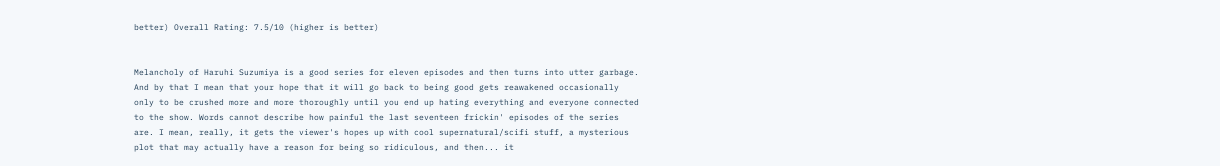better) Overall Rating: 7.5/10 (higher is better)


Melancholy of Haruhi Suzumiya is a good series for eleven episodes and then turns into utter garbage. And by that I mean that your hope that it will go back to being good gets reawakened occasionally only to be crushed more and more thoroughly until you end up hating everything and everyone connected to the show. Words cannot describe how painful the last seventeen frickin' episodes of the series are. I mean, really, it gets the viewer's hopes up with cool supernatural/scifi stuff, a mysterious plot that may actually have a reason for being so ridiculous, and then... it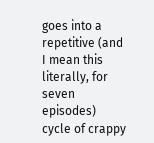goes into a repetitive (and I mean this literally, for seven episodes) cycle of crappy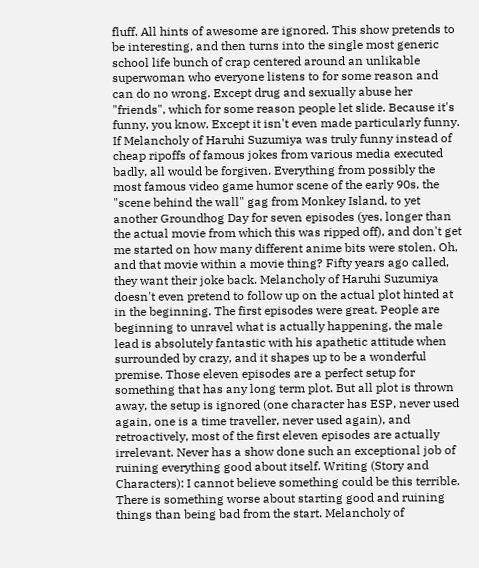fluff. All hints of awesome are ignored. This show pretends to be interesting, and then turns into the single most generic school life bunch of crap centered around an unlikable superwoman who everyone listens to for some reason and can do no wrong. Except drug and sexually abuse her "friends", which for some reason people let slide. Because it's funny, you know. Except it isn't even made particularly funny. If Melancholy of Haruhi Suzumiya was truly funny instead of cheap ripoffs of famous jokes from various media executed badly, all would be forgiven. Everything from possibly the most famous video game humor scene of the early 90s, the "scene behind the wall" gag from Monkey Island, to yet another Groundhog Day for seven episodes (yes, longer than the actual movie from which this was ripped off), and don't get me started on how many different anime bits were stolen. Oh, and that movie within a movie thing? Fifty years ago called, they want their joke back. Melancholy of Haruhi Suzumiya doesn't even pretend to follow up on the actual plot hinted at in the beginning. The first episodes were great. People are beginning to unravel what is actually happening, the male lead is absolutely fantastic with his apathetic attitude when surrounded by crazy, and it shapes up to be a wonderful premise. Those eleven episodes are a perfect setup for something that has any long term plot. But all plot is thrown away, the setup is ignored (one character has ESP, never used again, one is a time traveller, never used again), and retroactively, most of the first eleven episodes are actually irrelevant. Never has a show done such an exceptional job of ruining everything good about itself. Writing (Story and Characters): I cannot believe something could be this terrible. There is something worse about starting good and ruining things than being bad from the start. Melancholy of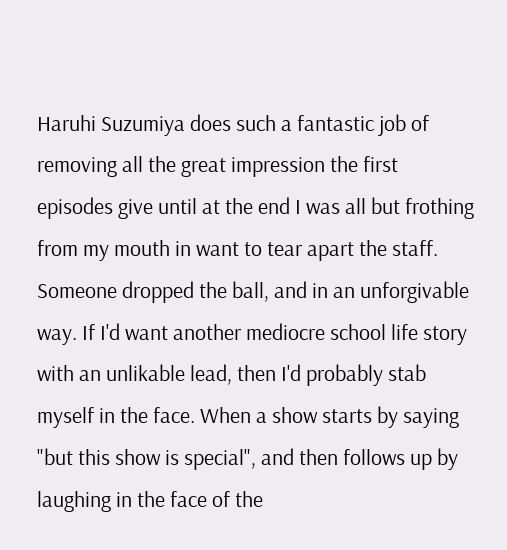Haruhi Suzumiya does such a fantastic job of removing all the great impression the first episodes give until at the end I was all but frothing from my mouth in want to tear apart the staff. Someone dropped the ball, and in an unforgivable way. If I'd want another mediocre school life story with an unlikable lead, then I'd probably stab myself in the face. When a show starts by saying "but this show is special", and then follows up by laughing in the face of the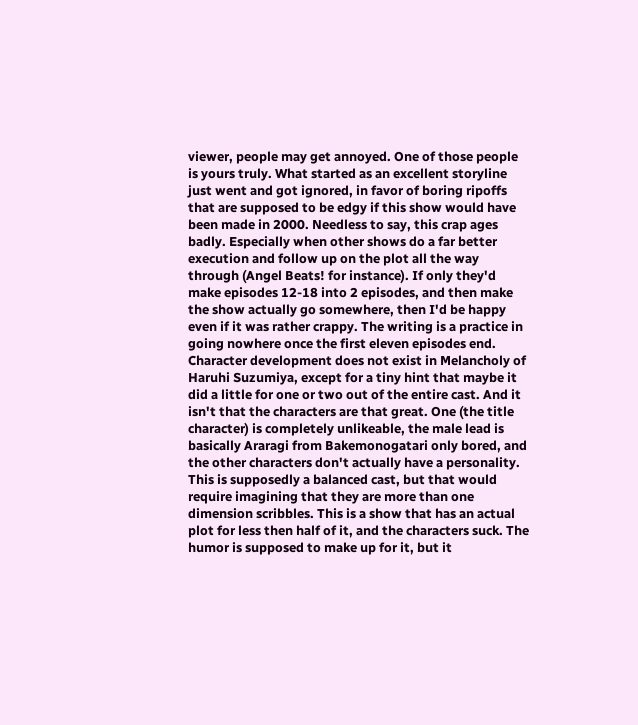viewer, people may get annoyed. One of those people is yours truly. What started as an excellent storyline just went and got ignored, in favor of boring ripoffs that are supposed to be edgy if this show would have been made in 2000. Needless to say, this crap ages badly. Especially when other shows do a far better execution and follow up on the plot all the way through (Angel Beats! for instance). If only they'd make episodes 12-18 into 2 episodes, and then make the show actually go somewhere, then I'd be happy even if it was rather crappy. The writing is a practice in going nowhere once the first eleven episodes end. Character development does not exist in Melancholy of Haruhi Suzumiya, except for a tiny hint that maybe it did a little for one or two out of the entire cast. And it isn't that the characters are that great. One (the title character) is completely unlikeable, the male lead is basically Araragi from Bakemonogatari only bored, and the other characters don't actually have a personality. This is supposedly a balanced cast, but that would require imagining that they are more than one dimension scribbles. This is a show that has an actual plot for less then half of it, and the characters suck. The humor is supposed to make up for it, but it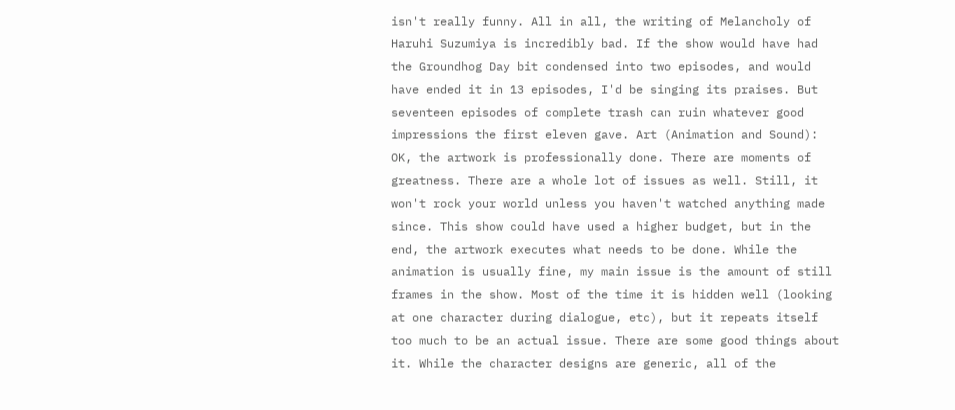isn't really funny. All in all, the writing of Melancholy of Haruhi Suzumiya is incredibly bad. If the show would have had the Groundhog Day bit condensed into two episodes, and would have ended it in 13 episodes, I'd be singing its praises. But seventeen episodes of complete trash can ruin whatever good impressions the first eleven gave. Art (Animation and Sound): OK, the artwork is professionally done. There are moments of greatness. There are a whole lot of issues as well. Still, it won't rock your world unless you haven't watched anything made since. This show could have used a higher budget, but in the end, the artwork executes what needs to be done. While the animation is usually fine, my main issue is the amount of still frames in the show. Most of the time it is hidden well (looking at one character during dialogue, etc), but it repeats itself too much to be an actual issue. There are some good things about it. While the character designs are generic, all of the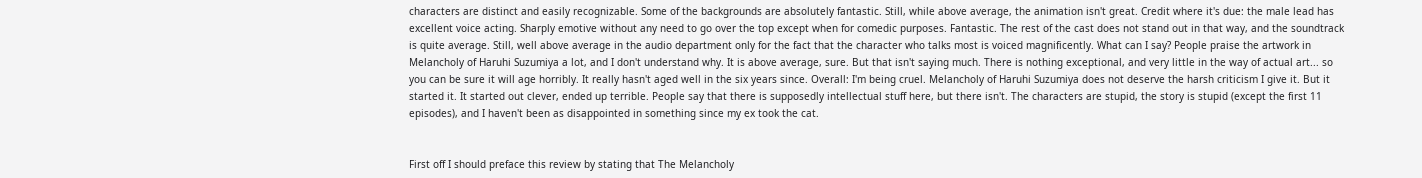characters are distinct and easily recognizable. Some of the backgrounds are absolutely fantastic. Still, while above average, the animation isn't great. Credit where it's due: the male lead has excellent voice acting. Sharply emotive without any need to go over the top except when for comedic purposes. Fantastic. The rest of the cast does not stand out in that way, and the soundtrack is quite average. Still, well above average in the audio department only for the fact that the character who talks most is voiced magnificently. What can I say? People praise the artwork in Melancholy of Haruhi Suzumiya a lot, and I don't understand why. It is above average, sure. But that isn't saying much. There is nothing exceptional, and very little in the way of actual art... so you can be sure it will age horribly. It really hasn't aged well in the six years since. Overall: I'm being cruel. Melancholy of Haruhi Suzumiya does not deserve the harsh criticism I give it. But it started it. It started out clever, ended up terrible. People say that there is supposedly intellectual stuff here, but there isn't. The characters are stupid, the story is stupid (except the first 11 episodes), and I haven't been as disappointed in something since my ex took the cat.


First off I should preface this review by stating that The Melancholy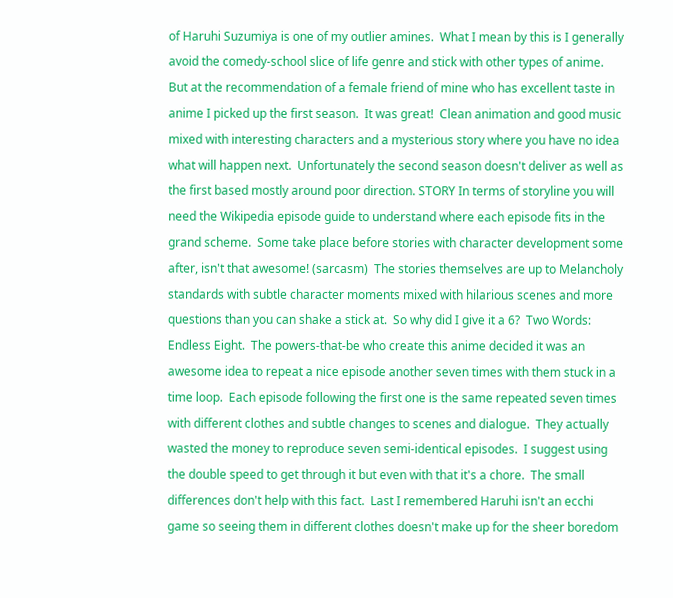of Haruhi Suzumiya is one of my outlier amines.  What I mean by this is I generally avoid the comedy-school slice of life genre and stick with other types of anime.  But at the recommendation of a female friend of mine who has excellent taste in anime I picked up the first season.  It was great!  Clean animation and good music mixed with interesting characters and a mysterious story where you have no idea what will happen next.  Unfortunately the second season doesn't deliver as well as the first based mostly around poor direction. STORY In terms of storyline you will need the Wikipedia episode guide to understand where each episode fits in the grand scheme.  Some take place before stories with character development some after, isn't that awesome! (sarcasm)  The stories themselves are up to Melancholy standards with subtle character moments mixed with hilarious scenes and more questions than you can shake a stick at.  So why did I give it a 6?  Two Words: Endless Eight.  The powers-that-be who create this anime decided it was an awesome idea to repeat a nice episode another seven times with them stuck in a time loop.  Each episode following the first one is the same repeated seven times with different clothes and subtle changes to scenes and dialogue.  They actually wasted the money to reproduce seven semi-identical episodes.  I suggest using the double speed to get through it but even with that it's a chore.  The small differences don't help with this fact.  Last I remembered Haruhi isn't an ecchi game so seeing them in different clothes doesn't make up for the sheer boredom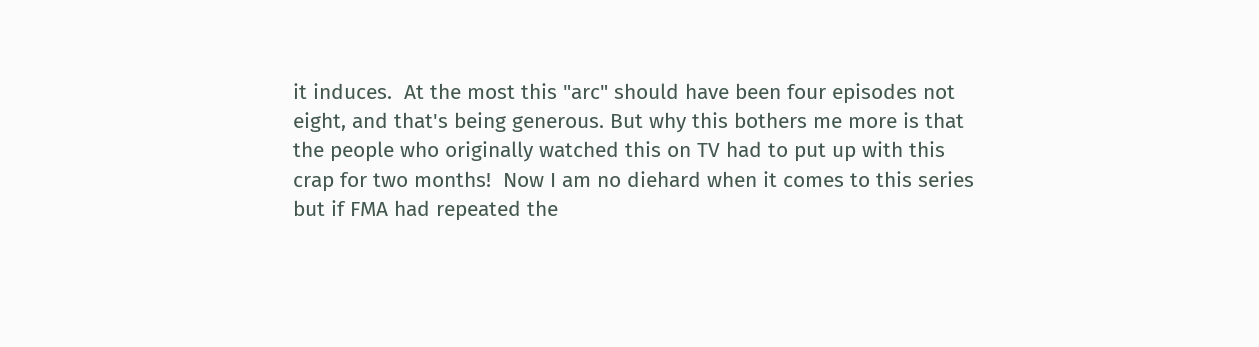it induces.  At the most this "arc" should have been four episodes not eight, and that's being generous. But why this bothers me more is that the people who originally watched this on TV had to put up with this crap for two months!  Now I am no diehard when it comes to this series but if FMA had repeated the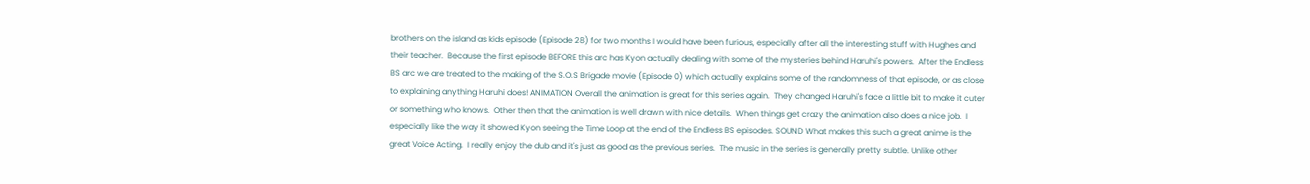brothers on the island as kids episode (Episode 28) for two months I would have been furious, especially after all the interesting stuff with Hughes and their teacher.  Because the first episode BEFORE this arc has Kyon actually dealing with some of the mysteries behind Haruhi's powers.  After the Endless BS arc we are treated to the making of the S.O.S Brigade movie (Episode 0) which actually explains some of the randomness of that episode, or as close to explaining anything Haruhi does! ANIMATION Overall the animation is great for this series again.  They changed Haruhi's face a little bit to make it cuter or something who knows.  Other then that the animation is well drawn with nice details.  When things get crazy the animation also does a nice job.  I especially like the way it showed Kyon seeing the Time Loop at the end of the Endless BS episodes. SOUND What makes this such a great anime is the great Voice Acting.  I really enjoy the dub and it's just as good as the previous series.  The music in the series is generally pretty subtle. Unlike other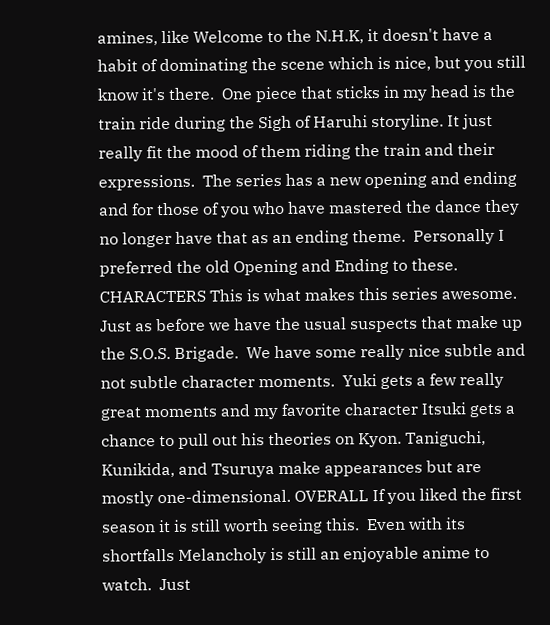amines, like Welcome to the N.H.K, it doesn't have a habit of dominating the scene which is nice, but you still know it's there.  One piece that sticks in my head is the train ride during the Sigh of Haruhi storyline. It just really fit the mood of them riding the train and their expressions.  The series has a new opening and ending and for those of you who have mastered the dance they no longer have that as an ending theme.  Personally I preferred the old Opening and Ending to these. CHARACTERS This is what makes this series awesome.  Just as before we have the usual suspects that make up the S.O.S. Brigade.  We have some really nice subtle and not subtle character moments.  Yuki gets a few really great moments and my favorite character Itsuki gets a chance to pull out his theories on Kyon. Taniguchi, Kunikida, and Tsuruya make appearances but are mostly one-dimensional. OVERALL If you liked the first season it is still worth seeing this.  Even with its shortfalls Melancholy is still an enjoyable anime to watch.  Just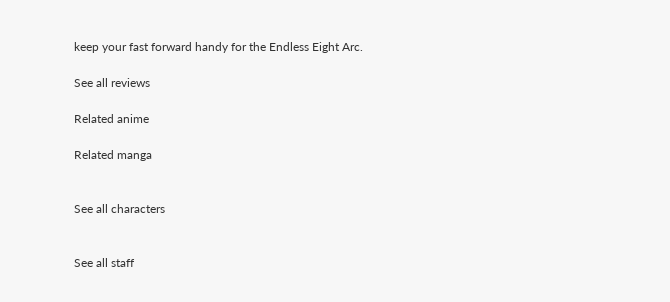keep your fast forward handy for the Endless Eight Arc.

See all reviews

Related anime

Related manga


See all characters


See all staff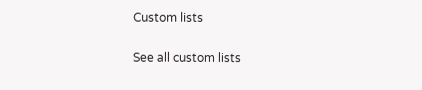Custom lists

See all custom lists